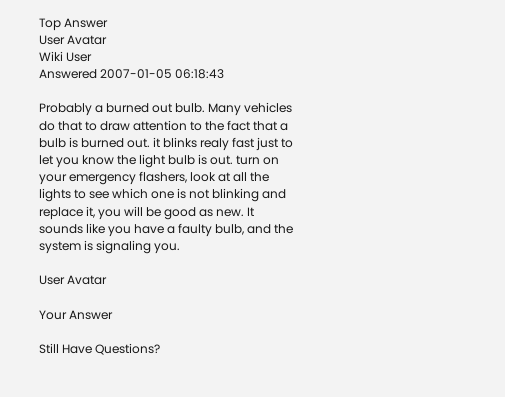Top Answer
User Avatar
Wiki User
Answered 2007-01-05 06:18:43

Probably a burned out bulb. Many vehicles do that to draw attention to the fact that a bulb is burned out. it blinks realy fast just to let you know the light bulb is out. turn on your emergency flashers, look at all the lights to see which one is not blinking and replace it, you will be good as new. It sounds like you have a faulty bulb, and the system is signaling you.

User Avatar

Your Answer

Still Have Questions?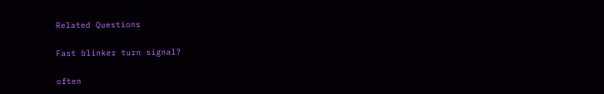Related Questions

Fast blinker turn signal?

often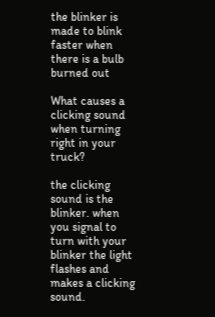the blinker is made to blink faster when there is a bulb burned out

What causes a clicking sound when turning right in your truck?

the clicking sound is the blinker. when you signal to turn with your blinker the light flashes and makes a clicking sound.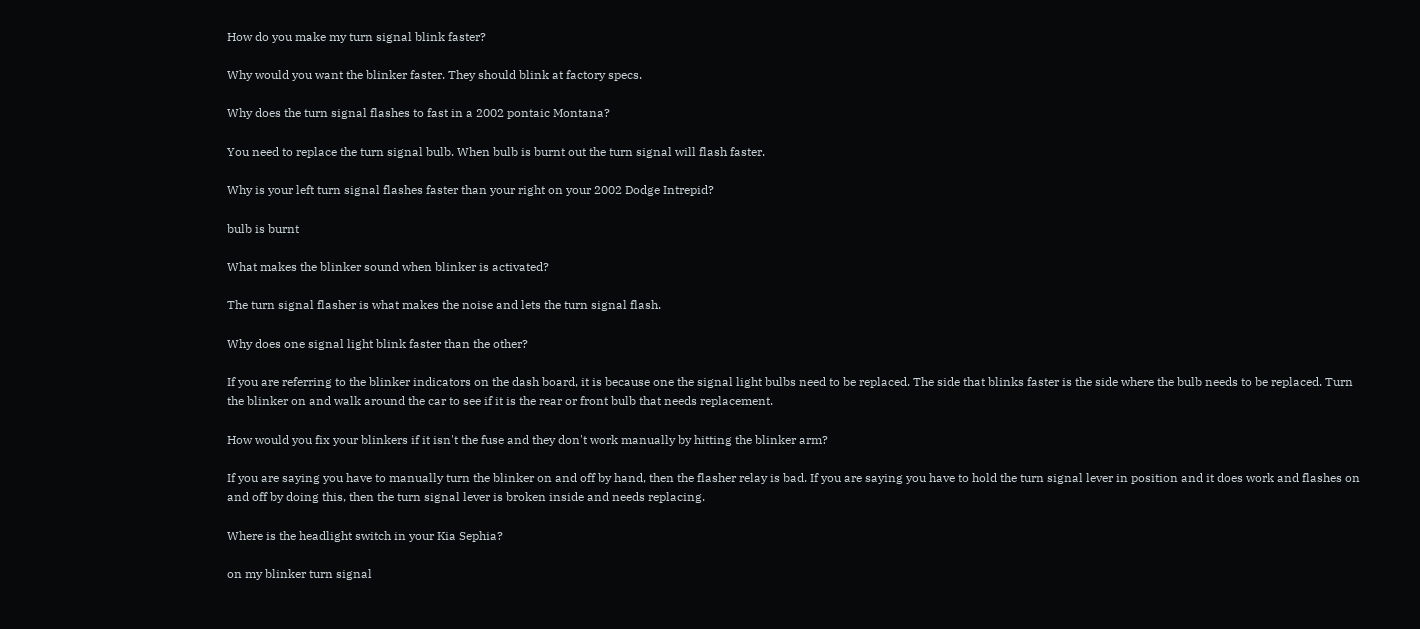How do you make my turn signal blink faster?

Why would you want the blinker faster. They should blink at factory specs.

Why does the turn signal flashes to fast in a 2002 pontaic Montana?

You need to replace the turn signal bulb. When bulb is burnt out the turn signal will flash faster.

Why is your left turn signal flashes faster than your right on your 2002 Dodge Intrepid?

bulb is burnt

What makes the blinker sound when blinker is activated?

The turn signal flasher is what makes the noise and lets the turn signal flash.

Why does one signal light blink faster than the other?

If you are referring to the blinker indicators on the dash board, it is because one the signal light bulbs need to be replaced. The side that blinks faster is the side where the bulb needs to be replaced. Turn the blinker on and walk around the car to see if it is the rear or front bulb that needs replacement.

How would you fix your blinkers if it isn't the fuse and they don't work manually by hitting the blinker arm?

If you are saying you have to manually turn the blinker on and off by hand, then the flasher relay is bad. If you are saying you have to hold the turn signal lever in position and it does work and flashes on and off by doing this, then the turn signal lever is broken inside and needs replacing.

Where is the headlight switch in your Kia Sephia?

on my blinker turn signal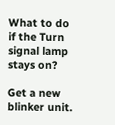What to do if the Turn signal lamp stays on?

Get a new blinker unit.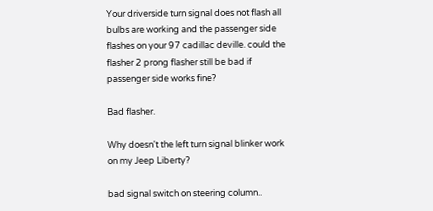Your driverside turn signal does not flash all bulbs are working and the passenger side flashes on your 97 cadillac deville. could the flasher 2 prong flasher still be bad if passenger side works fine?

Bad flasher.

Why doesn't the left turn signal blinker work on my Jeep Liberty?

bad signal switch on steering column..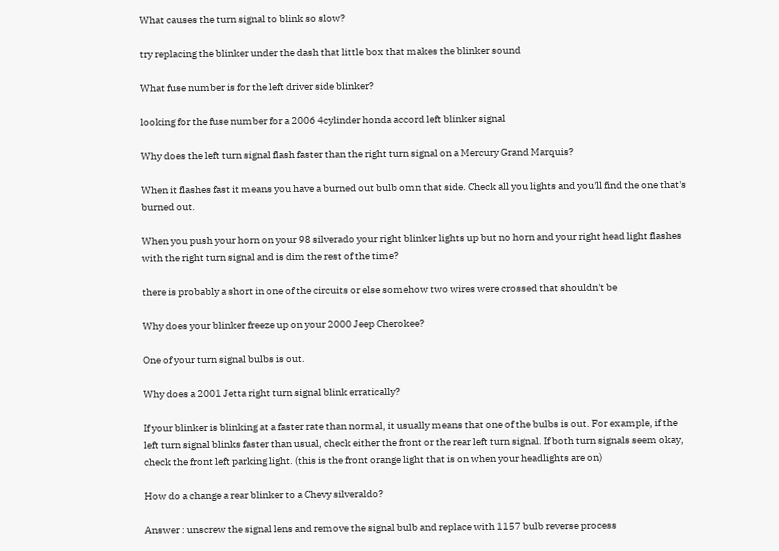What causes the turn signal to blink so slow?

try replacing the blinker under the dash that little box that makes the blinker sound

What fuse number is for the left driver side blinker?

looking for the fuse number for a 2006 4cylinder honda accord left blinker signal

Why does the left turn signal flash faster than the right turn signal on a Mercury Grand Marquis?

When it flashes fast it means you have a burned out bulb omn that side. Check all you lights and you'll find the one that's burned out.

When you push your horn on your 98 silverado your right blinker lights up but no horn and your right head light flashes with the right turn signal and is dim the rest of the time?

there is probably a short in one of the circuits or else somehow two wires were crossed that shouldn't be

Why does your blinker freeze up on your 2000 Jeep Cherokee?

One of your turn signal bulbs is out.

Why does a 2001 Jetta right turn signal blink erratically?

If your blinker is blinking at a faster rate than normal, it usually means that one of the bulbs is out. For example, if the left turn signal blinks faster than usual, check either the front or the rear left turn signal. If both turn signals seem okay, check the front left parking light. (this is the front orange light that is on when your headlights are on)

How do a change a rear blinker to a Chevy silveraldo?

Answer : unscrew the signal lens and remove the signal bulb and replace with 1157 bulb reverse process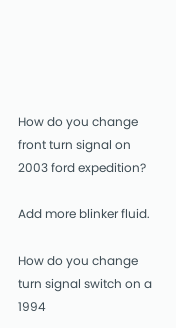How do you change front turn signal on 2003 ford expedition?

Add more blinker fluid.

How do you change turn signal switch on a 1994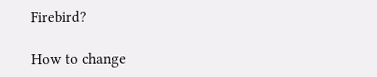Firebird?

How to change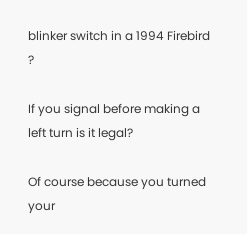blinker switch in a 1994 Firebird ?

If you signal before making a left turn is it legal?

Of course because you turned your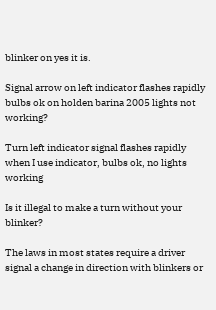blinker on yes it is.

Signal arrow on left indicator flashes rapidly bulbs ok on holden barina 2005 lights not working?

Turn left indicator signal flashes rapidly when I use indicator, bulbs ok, no lights working

Is it illegal to make a turn without your blinker?

The laws in most states require a driver signal a change in direction with blinkers or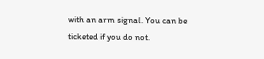with an arm signal. You can be ticketed if you do not.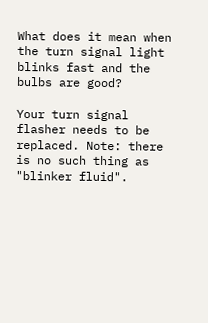What does it mean when the turn signal light blinks fast and the bulbs are good?

Your turn signal flasher needs to be replaced. Note: there is no such thing as "blinker fluid".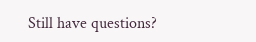Still have questions?